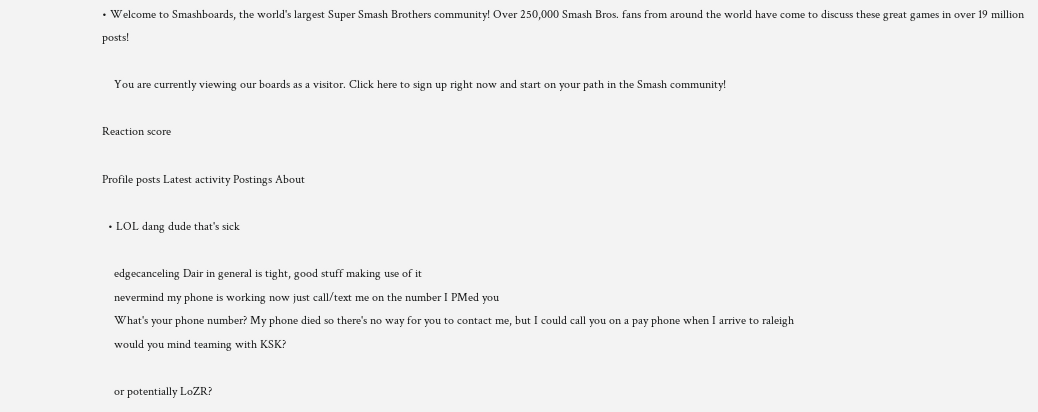• Welcome to Smashboards, the world's largest Super Smash Brothers community! Over 250,000 Smash Bros. fans from around the world have come to discuss these great games in over 19 million posts!

    You are currently viewing our boards as a visitor. Click here to sign up right now and start on your path in the Smash community!

Reaction score

Profile posts Latest activity Postings About

  • LOL dang dude that's sick

    edgecanceling Dair in general is tight, good stuff making use of it
    nevermind my phone is working now just call/text me on the number I PMed you
    What's your phone number? My phone died so there's no way for you to contact me, but I could call you on a pay phone when I arrive to raleigh
    would you mind teaming with KSK?

    or potentially LoZR?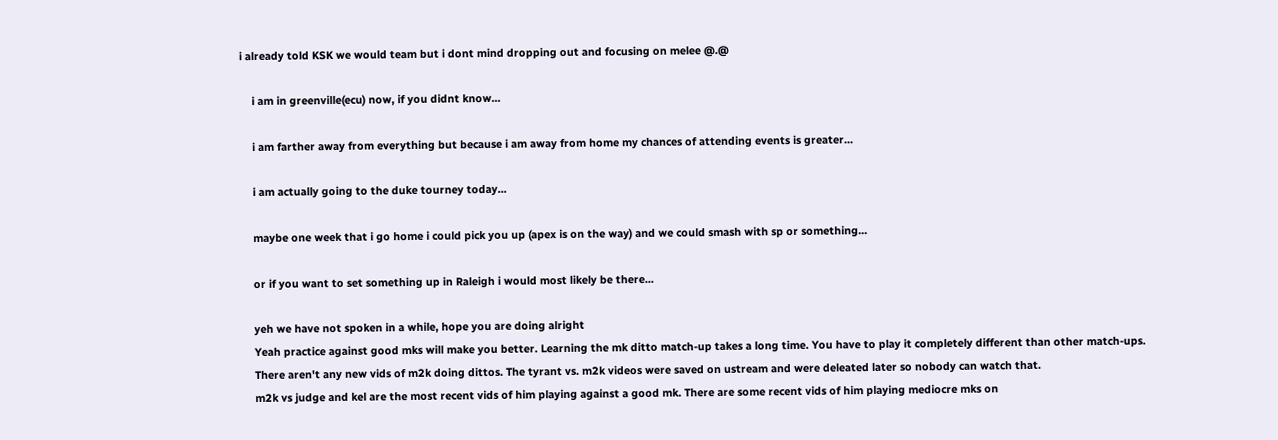i already told KSK we would team but i dont mind dropping out and focusing on melee @.@

    i am in greenville(ecu) now, if you didnt know...

    i am farther away from everything but because i am away from home my chances of attending events is greater...

    i am actually going to the duke tourney today...

    maybe one week that i go home i could pick you up (apex is on the way) and we could smash with sp or something...

    or if you want to set something up in Raleigh i would most likely be there...

    yeh we have not spoken in a while, hope you are doing alright
    Yeah practice against good mks will make you better. Learning the mk ditto match-up takes a long time. You have to play it completely different than other match-ups.
    There aren't any new vids of m2k doing dittos. The tyrant vs. m2k videos were saved on ustream and were deleated later so nobody can watch that.
    m2k vs judge and kel are the most recent vids of him playing against a good mk. There are some recent vids of him playing mediocre mks on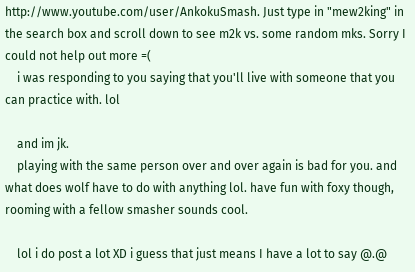http://www.youtube.com/user/AnkokuSmash. Just type in "mew2king" in the search box and scroll down to see m2k vs. some random mks. Sorry I could not help out more =(
    i was responding to you saying that you'll live with someone that you can practice with. lol

    and im jk.
    playing with the same person over and over again is bad for you. and what does wolf have to do with anything lol. have fun with foxy though, rooming with a fellow smasher sounds cool.

    lol i do post a lot XD i guess that just means I have a lot to say @.@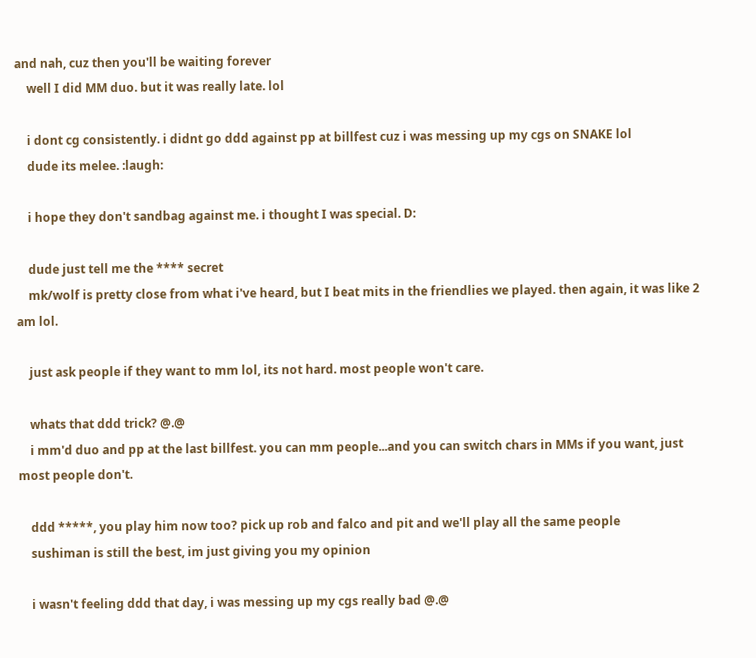and nah, cuz then you'll be waiting forever
    well I did MM duo. but it was really late. lol

    i dont cg consistently. i didnt go ddd against pp at billfest cuz i was messing up my cgs on SNAKE lol
    dude its melee. :laugh:

    i hope they don't sandbag against me. i thought I was special. D:

    dude just tell me the **** secret
    mk/wolf is pretty close from what i've heard, but I beat mits in the friendlies we played. then again, it was like 2 am lol.

    just ask people if they want to mm lol, its not hard. most people won't care.

    whats that ddd trick? @.@
    i mm'd duo and pp at the last billfest. you can mm people...and you can switch chars in MMs if you want, just most people don't.

    ddd *****, you play him now too? pick up rob and falco and pit and we'll play all the same people
    sushiman is still the best, im just giving you my opinion

    i wasn't feeling ddd that day, i was messing up my cgs really bad @.@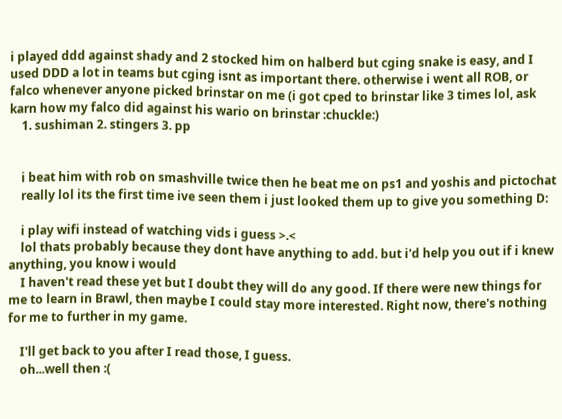i played ddd against shady and 2 stocked him on halberd but cging snake is easy, and I used DDD a lot in teams but cging isnt as important there. otherwise i went all ROB, or falco whenever anyone picked brinstar on me (i got cped to brinstar like 3 times lol, ask karn how my falco did against his wario on brinstar :chuckle:)
    1. sushiman 2. stingers 3. pp


    i beat him with rob on smashville twice then he beat me on ps1 and yoshis and pictochat
    really lol its the first time ive seen them i just looked them up to give you something D:

    i play wifi instead of watching vids i guess >.<
    lol thats probably because they dont have anything to add. but i'd help you out if i knew anything, you know i would
    I haven't read these yet but I doubt they will do any good. If there were new things for me to learn in Brawl, then maybe I could stay more interested. Right now, there's nothing for me to further in my game.

    I'll get back to you after I read those, I guess.
    oh...well then :(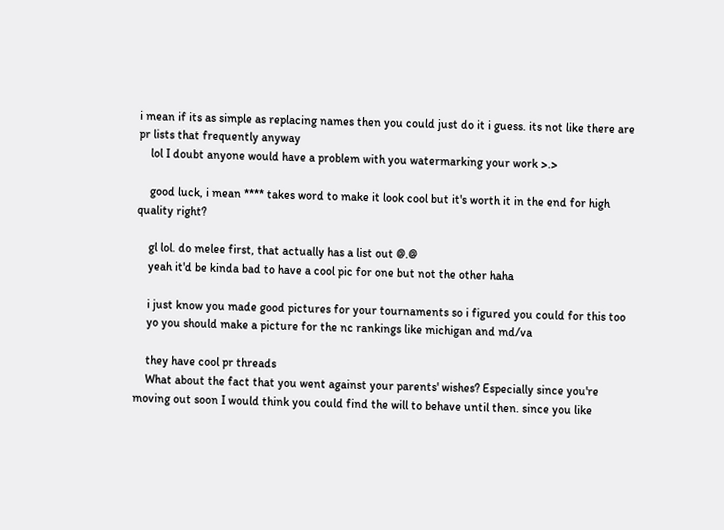i mean if its as simple as replacing names then you could just do it i guess. its not like there are pr lists that frequently anyway
    lol I doubt anyone would have a problem with you watermarking your work >.>

    good luck, i mean **** takes word to make it look cool but it's worth it in the end for high quality right?

    gl lol. do melee first, that actually has a list out @.@
    yeah it'd be kinda bad to have a cool pic for one but not the other haha

    i just know you made good pictures for your tournaments so i figured you could for this too
    yo you should make a picture for the nc rankings like michigan and md/va

    they have cool pr threads
    What about the fact that you went against your parents' wishes? Especially since you're moving out soon I would think you could find the will to behave until then. since you like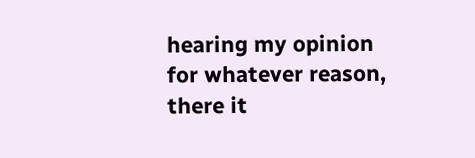hearing my opinion for whatever reason, there it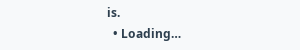is.
  • Loading…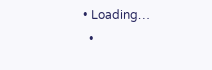• Loading…
  •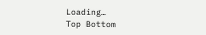Loading…
Top Bottom